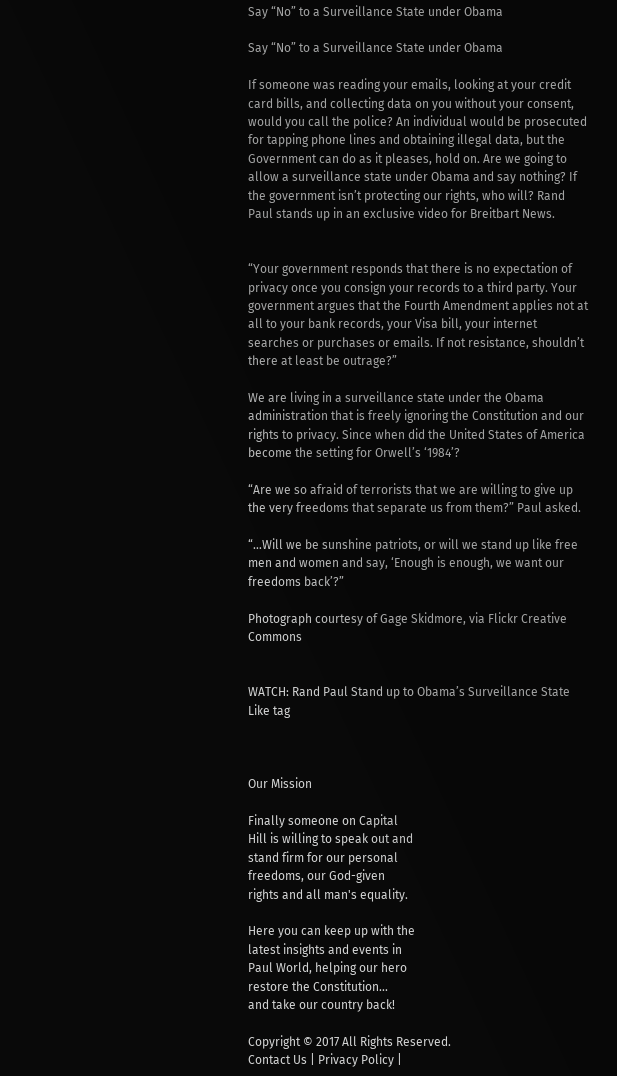Say “No” to a Surveillance State under Obama

Say “No” to a Surveillance State under Obama

If someone was reading your emails, looking at your credit card bills, and collecting data on you without your consent, would you call the police? An individual would be prosecuted for tapping phone lines and obtaining illegal data, but the Government can do as it pleases, hold on. Are we going to allow a surveillance state under Obama and say nothing? If the government isn’t protecting our rights, who will? Rand Paul stands up in an exclusive video for Breitbart News.


“Your government responds that there is no expectation of privacy once you consign your records to a third party. Your government argues that the Fourth Amendment applies not at all to your bank records, your Visa bill, your internet searches or purchases or emails. If not resistance, shouldn’t there at least be outrage?”

We are living in a surveillance state under the Obama administration that is freely ignoring the Constitution and our rights to privacy. Since when did the United States of America become the setting for Orwell’s ‘1984’?

“Are we so afraid of terrorists that we are willing to give up the very freedoms that separate us from them?” Paul asked.

“…Will we be sunshine patriots, or will we stand up like free men and women and say, ‘Enough is enough, we want our freedoms back’?”

Photograph courtesy of Gage Skidmore, via Flickr Creative Commons


WATCH: Rand Paul Stand up to Obama’s Surveillance State
Like tag



Our Mission

Finally someone on Capital
Hill is willing to speak out and
stand firm for our personal
freedoms, our God-given
rights and all man's equality.

Here you can keep up with the
latest insights and events in
Paul World, helping our hero
restore the Constitution...
and take our country back!

Copyright © 2017 All Rights Reserved.
Contact Us | Privacy Policy |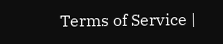Terms of Service |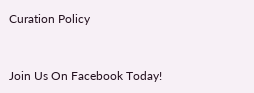Curation Policy


Join Us On Facebook Today!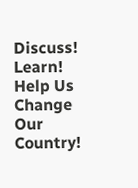Discuss! Learn! Help Us Change Our Country!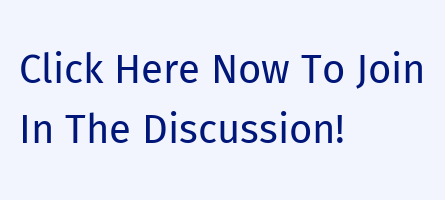Click Here Now To Join In The Discussion!